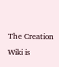The Creation Wiki is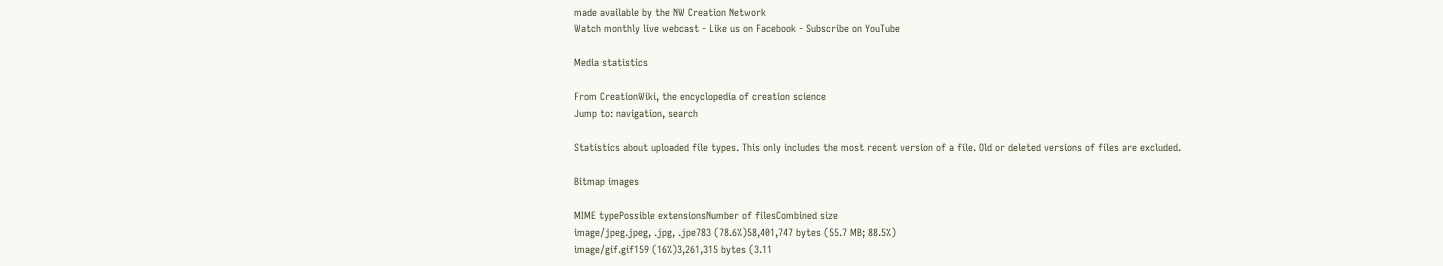made available by the NW Creation Network
Watch monthly live webcast - Like us on Facebook - Subscribe on YouTube

Media statistics

From CreationWiki, the encyclopedia of creation science
Jump to: navigation, search

Statistics about uploaded file types. This only includes the most recent version of a file. Old or deleted versions of files are excluded.

Bitmap images

MIME typePossible extensionsNumber of filesCombined size
image/jpeg.jpeg, .jpg, .jpe783 (78.6%)58,401,747 bytes (55.7 MB; 88.5%)
image/gif.gif159 (16%)3,261,315 bytes (3.11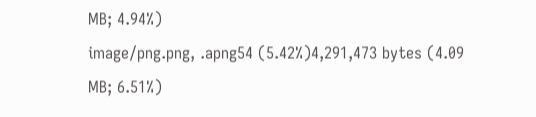MB; 4.94%)
image/png.png, .apng54 (5.42%)4,291,473 bytes (4.09 MB; 6.51%)